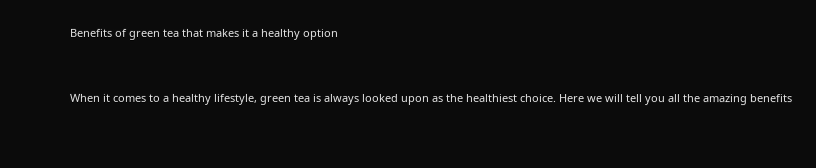Benefits of green tea that makes it a healthy option


When it comes to a healthy lifestyle, green tea is always looked upon as the healthiest choice. Here we will tell you all the amazing benefits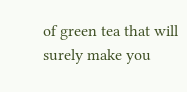of green tea that will surely make you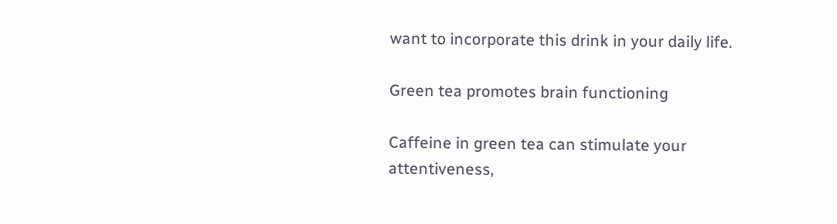want to incorporate this drink in your daily life.

Green tea promotes brain functioning

Caffeine in green tea can stimulate your attentiveness,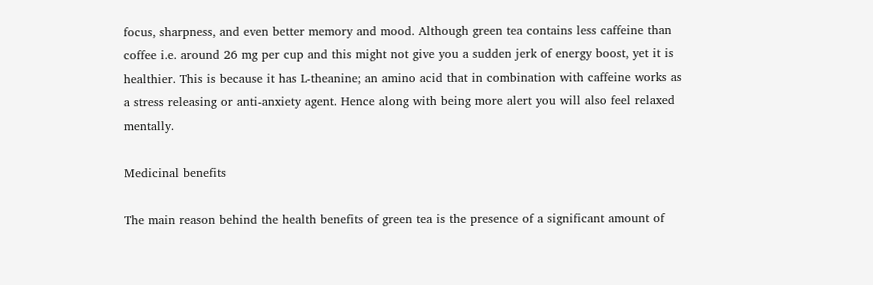focus, sharpness, and even better memory and mood. Although green tea contains less caffeine than coffee i.e. around 26 mg per cup and this might not give you a sudden jerk of energy boost, yet it is healthier. This is because it has L-theanine; an amino acid that in combination with caffeine works as a stress releasing or anti-anxiety agent. Hence along with being more alert you will also feel relaxed mentally.

Medicinal benefits

The main reason behind the health benefits of green tea is the presence of a significant amount of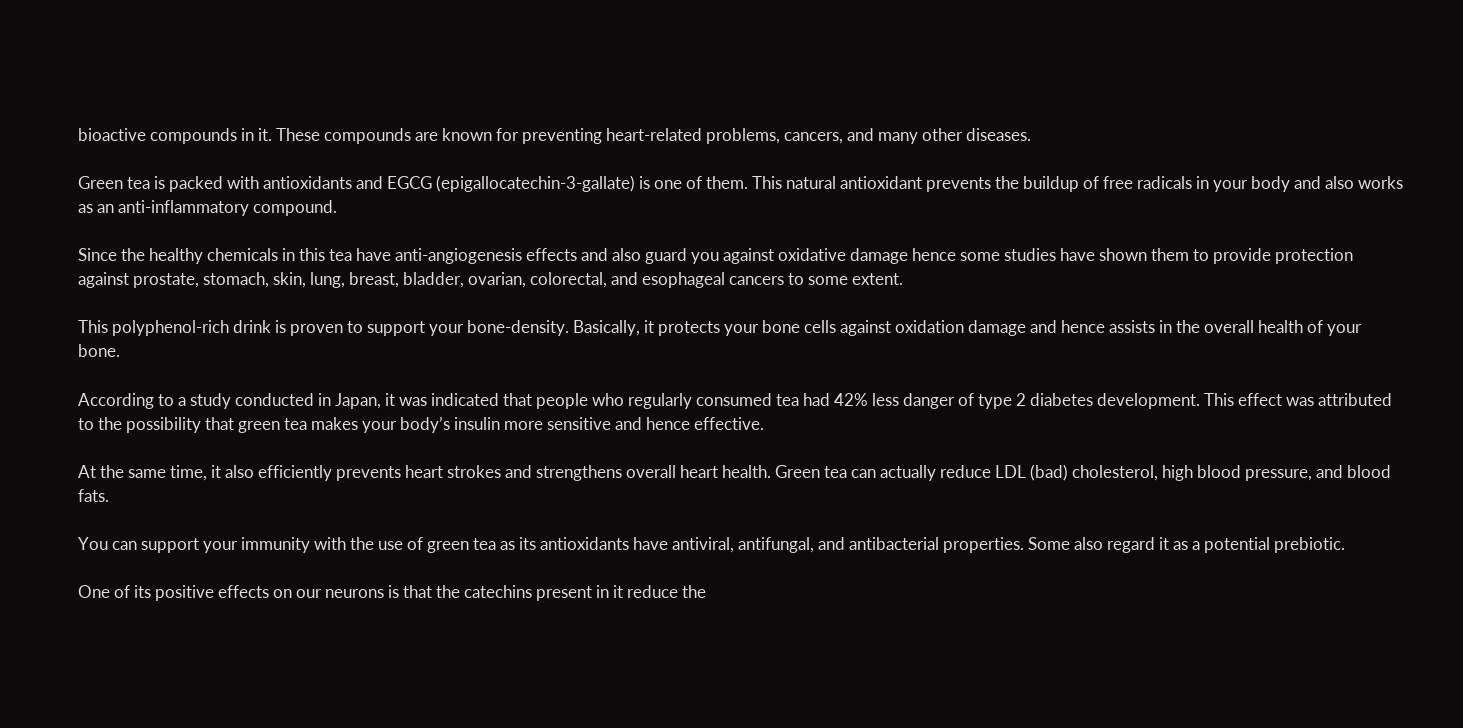bioactive compounds in it. These compounds are known for preventing heart-related problems, cancers, and many other diseases.

Green tea is packed with antioxidants and EGCG (epigallocatechin-3-gallate) is one of them. This natural antioxidant prevents the buildup of free radicals in your body and also works as an anti-inflammatory compound.

Since the healthy chemicals in this tea have anti-angiogenesis effects and also guard you against oxidative damage hence some studies have shown them to provide protection against prostate, stomach, skin, lung, breast, bladder, ovarian, colorectal, and esophageal cancers to some extent.

This polyphenol-rich drink is proven to support your bone-density. Basically, it protects your bone cells against oxidation damage and hence assists in the overall health of your bone.

According to a study conducted in Japan, it was indicated that people who regularly consumed tea had 42% less danger of type 2 diabetes development. This effect was attributed to the possibility that green tea makes your body’s insulin more sensitive and hence effective.

At the same time, it also efficiently prevents heart strokes and strengthens overall heart health. Green tea can actually reduce LDL (bad) cholesterol, high blood pressure, and blood fats.

You can support your immunity with the use of green tea as its antioxidants have antiviral, antifungal, and antibacterial properties. Some also regard it as a potential prebiotic.

One of its positive effects on our neurons is that the catechins present in it reduce the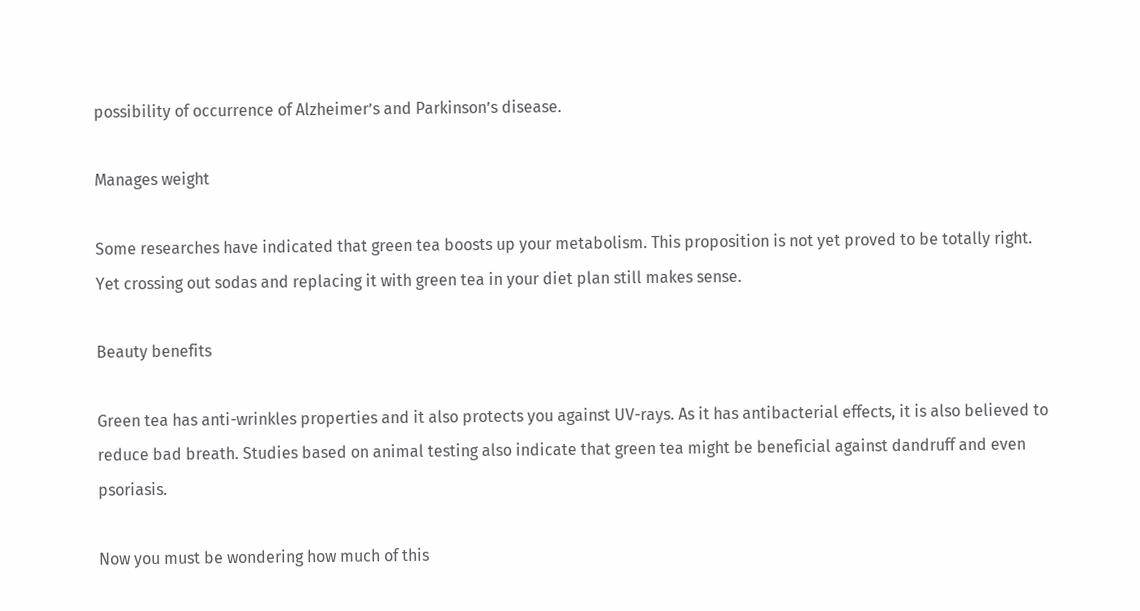possibility of occurrence of Alzheimer’s and Parkinson’s disease.

Manages weight

Some researches have indicated that green tea boosts up your metabolism. This proposition is not yet proved to be totally right. Yet crossing out sodas and replacing it with green tea in your diet plan still makes sense.

Beauty benefits

Green tea has anti-wrinkles properties and it also protects you against UV-rays. As it has antibacterial effects, it is also believed to reduce bad breath. Studies based on animal testing also indicate that green tea might be beneficial against dandruff and even psoriasis.

Now you must be wondering how much of this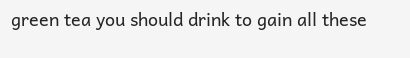green tea you should drink to gain all these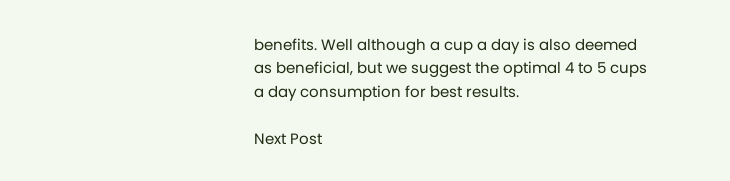benefits. Well although a cup a day is also deemed as beneficial, but we suggest the optimal 4 to 5 cups a day consumption for best results.

Next Post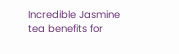Incredible Jasmine tea benefits for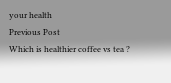your health
Previous Post
Which is healthier coffee vs tea ?